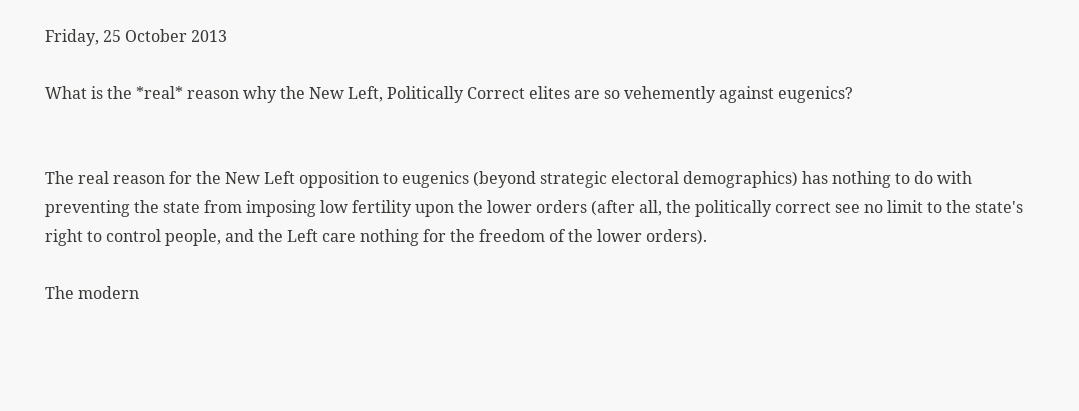Friday, 25 October 2013

What is the *real* reason why the New Left, Politically Correct elites are so vehemently against eugenics?


The real reason for the New Left opposition to eugenics (beyond strategic electoral demographics) has nothing to do with preventing the state from imposing low fertility upon the lower orders (after all, the politically correct see no limit to the state's right to control people, and the Left care nothing for the freedom of the lower orders).

The modern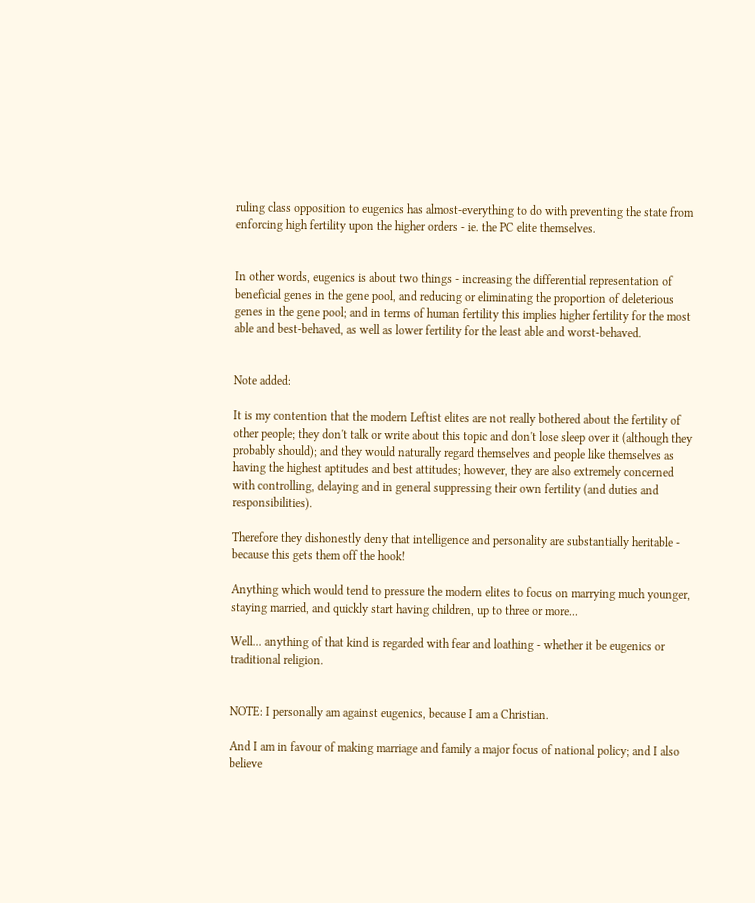ruling class opposition to eugenics has almost-everything to do with preventing the state from enforcing high fertility upon the higher orders - ie. the PC elite themselves.


In other words, eugenics is about two things - increasing the differential representation of beneficial genes in the gene pool, and reducing or eliminating the proportion of deleterious genes in the gene pool; and in terms of human fertility this implies higher fertility for the most able and best-behaved, as well as lower fertility for the least able and worst-behaved.


Note added:

It is my contention that the modern Leftist elites are not really bothered about the fertility of other people; they don't talk or write about this topic and don't lose sleep over it (although they probably should); and they would naturally regard themselves and people like themselves as having the highest aptitudes and best attitudes; however, they are also extremely concerned with controlling, delaying and in general suppressing their own fertility (and duties and responsibilities).

Therefore they dishonestly deny that intelligence and personality are substantially heritable - because this gets them off the hook!

Anything which would tend to pressure the modern elites to focus on marrying much younger, staying married, and quickly start having children, up to three or more...

Well... anything of that kind is regarded with fear and loathing - whether it be eugenics or traditional religion.


NOTE: I personally am against eugenics, because I am a Christian.

And I am in favour of making marriage and family a major focus of national policy; and I also believe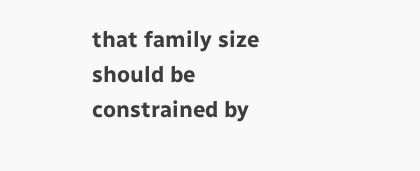that family size should be constrained by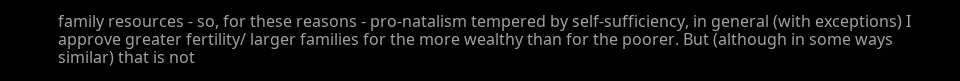family resources - so, for these reasons - pro-natalism tempered by self-sufficiency, in general (with exceptions) I approve greater fertility/ larger families for the more wealthy than for the poorer. But (although in some ways similar) that is not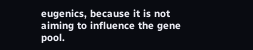eugenics, because it is not aiming to influence the gene pool.